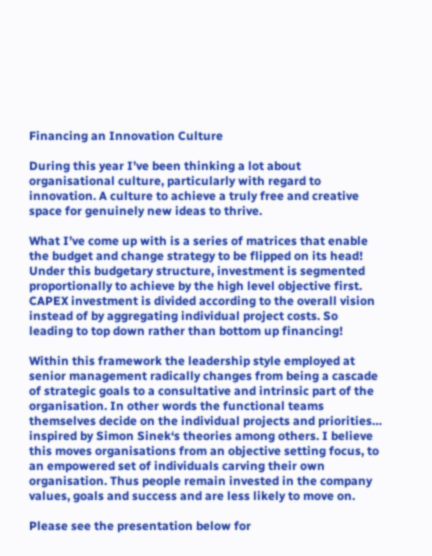Financing an Innovation Culture

During this year I’ve been thinking a lot about organisational culture, particularly with regard to innovation. A culture to achieve a truly free and creative space for genuinely new ideas to thrive.

What I’ve come up with is a series of matrices that enable the budget and change strategy to be flipped on its head! Under this budgetary structure, investment is segmented proportionally to achieve by the high level objective first. CAPEX investment is divided according to the overall vision instead of by aggregating individual project costs. So leading to top down rather than bottom up financing!

Within this framework the leadership style employed at senior management radically changes from being a cascade of strategic goals to a consultative and intrinsic part of the organisation. In other words the functional teams themselves decide on the individual projects and priorities… inspired by Simon Sinek‘s theories among others. I believe this moves organisations from an objective setting focus, to an empowered set of individuals carving their own organisation. Thus people remain invested in the company values, goals and success and are less likely to move on.

Please see the presentation below for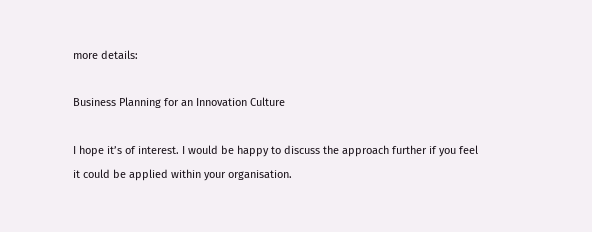more details:

Business Planning for an Innovation Culture

I hope it’s of interest. I would be happy to discuss the approach further if you feel it could be applied within your organisation.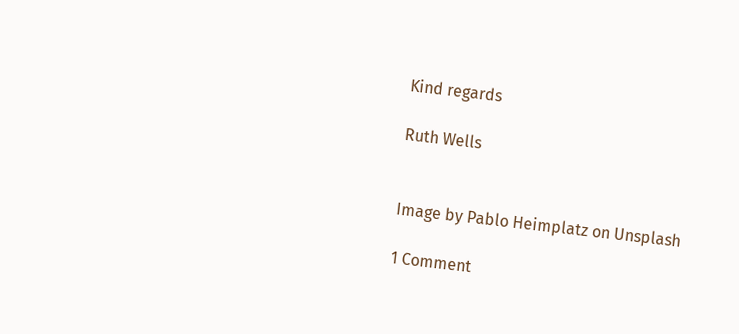Kind regards

Ruth Wells


Image by Pablo Heimplatz on Unsplash

1 Comment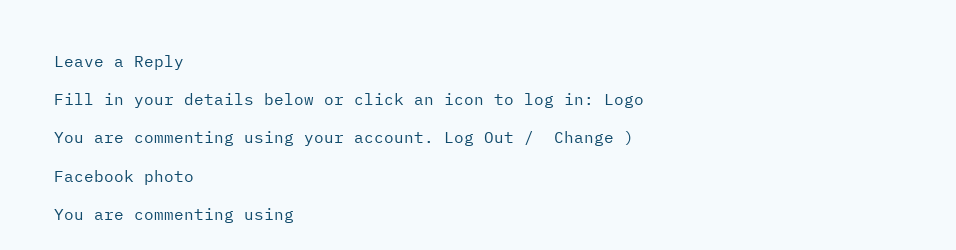Leave a Reply

Fill in your details below or click an icon to log in: Logo

You are commenting using your account. Log Out /  Change )

Facebook photo

You are commenting using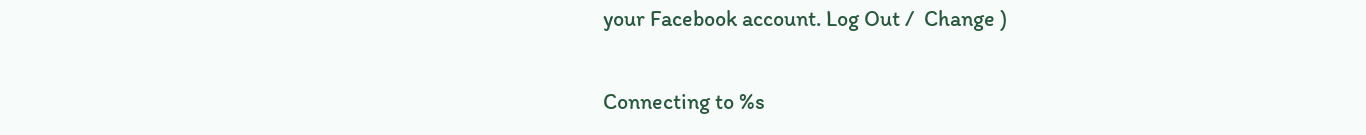your Facebook account. Log Out /  Change )

Connecting to %s